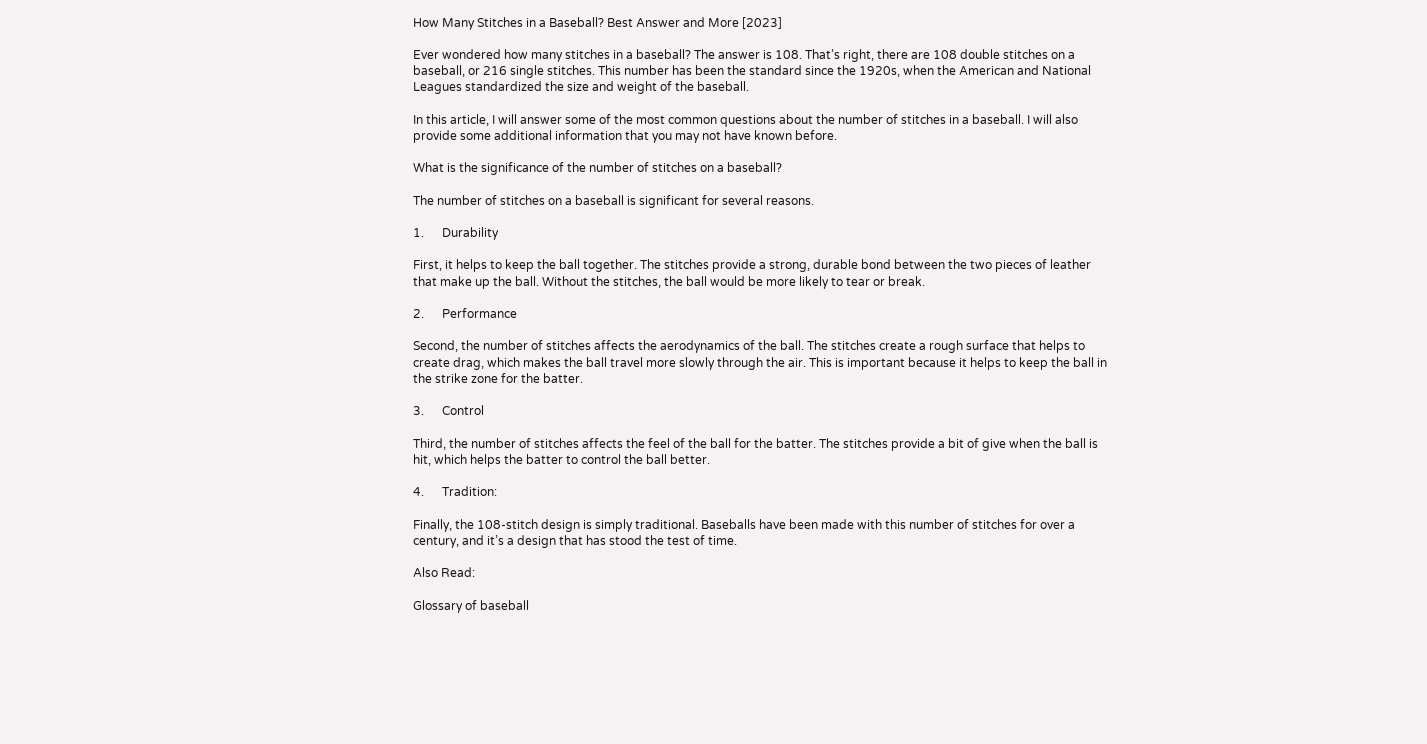How Many Stitches in a Baseball? Best Answer and More [2023]

Ever wondered how many stitches in a baseball? The answer is 108. That’s right, there are 108 double stitches on a baseball, or 216 single stitches. This number has been the standard since the 1920s, when the American and National Leagues standardized the size and weight of the baseball.

In this article, I will answer some of the most common questions about the number of stitches in a baseball. I will also provide some additional information that you may not have known before.

What is the significance of the number of stitches on a baseball?

The number of stitches on a baseball is significant for several reasons.

1.      Durability

First, it helps to keep the ball together. The stitches provide a strong, durable bond between the two pieces of leather that make up the ball. Without the stitches, the ball would be more likely to tear or break.

2.      Performance

Second, the number of stitches affects the aerodynamics of the ball. The stitches create a rough surface that helps to create drag, which makes the ball travel more slowly through the air. This is important because it helps to keep the ball in the strike zone for the batter.

3.      Control

Third, the number of stitches affects the feel of the ball for the batter. The stitches provide a bit of give when the ball is hit, which helps the batter to control the ball better.

4.      Tradition:

Finally, the 108-stitch design is simply traditional. Baseballs have been made with this number of stitches for over a century, and it’s a design that has stood the test of time.

Also Read:

Glossary of baseball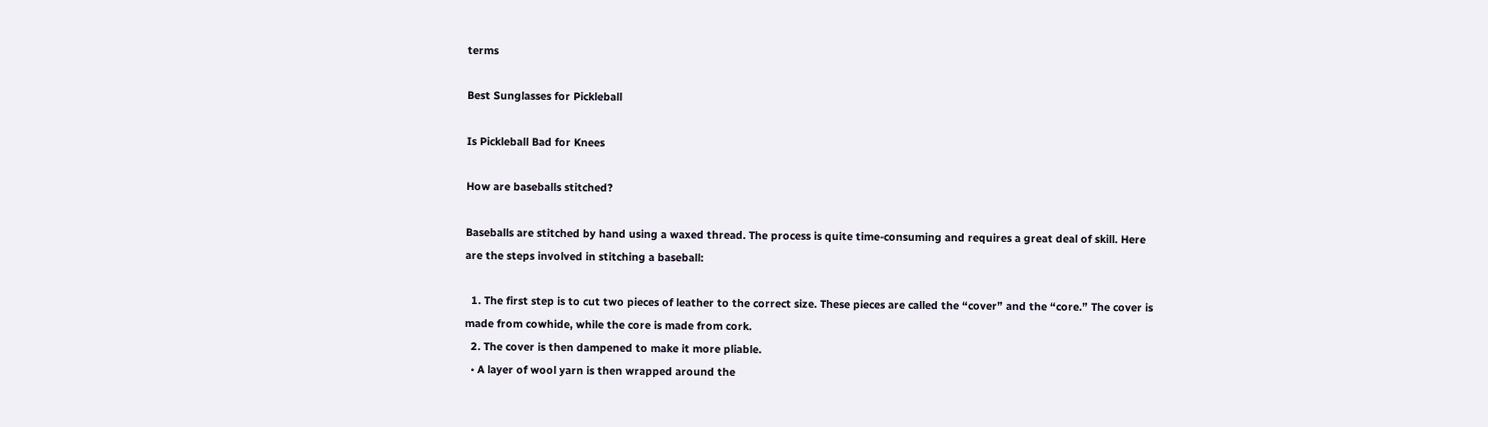terms

Best Sunglasses for Pickleball

Is Pickleball Bad for Knees

How are baseballs stitched?

Baseballs are stitched by hand using a waxed thread. The process is quite time-consuming and requires a great deal of skill. Here are the steps involved in stitching a baseball:

  1. The first step is to cut two pieces of leather to the correct size. These pieces are called the “cover” and the “core.” The cover is made from cowhide, while the core is made from cork.
  2. The cover is then dampened to make it more pliable.
  • A layer of wool yarn is then wrapped around the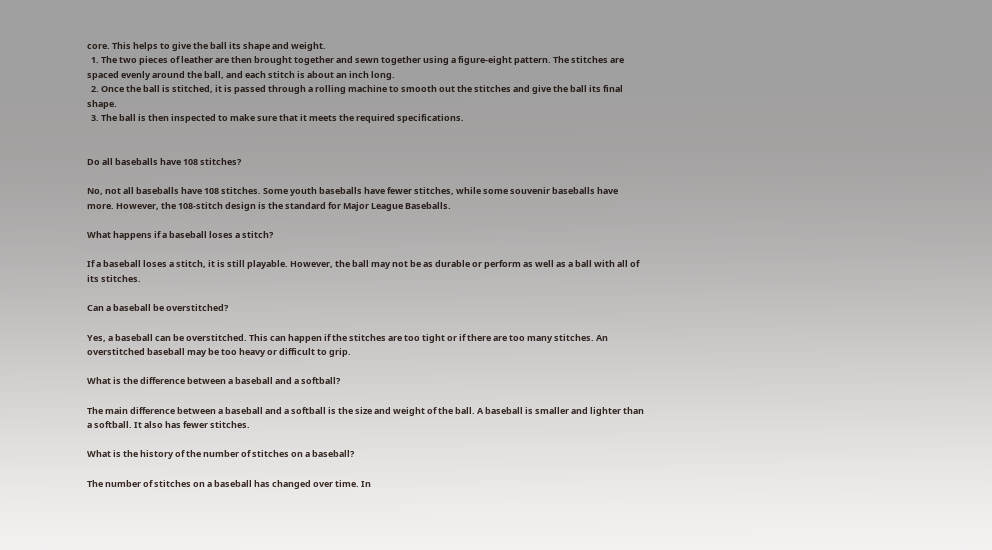core. This helps to give the ball its shape and weight.
  1. The two pieces of leather are then brought together and sewn together using a figure-eight pattern. The stitches are spaced evenly around the ball, and each stitch is about an inch long.
  2. Once the ball is stitched, it is passed through a rolling machine to smooth out the stitches and give the ball its final shape.
  3. The ball is then inspected to make sure that it meets the required specifications.


Do all baseballs have 108 stitches?

No, not all baseballs have 108 stitches. Some youth baseballs have fewer stitches, while some souvenir baseballs have more. However, the 108-stitch design is the standard for Major League Baseballs.

What happens if a baseball loses a stitch?

If a baseball loses a stitch, it is still playable. However, the ball may not be as durable or perform as well as a ball with all of its stitches.

Can a baseball be overstitched?

Yes, a baseball can be overstitched. This can happen if the stitches are too tight or if there are too many stitches. An overstitched baseball may be too heavy or difficult to grip.

What is the difference between a baseball and a softball?

The main difference between a baseball and a softball is the size and weight of the ball. A baseball is smaller and lighter than a softball. It also has fewer stitches.

What is the history of the number of stitches on a baseball?

The number of stitches on a baseball has changed over time. In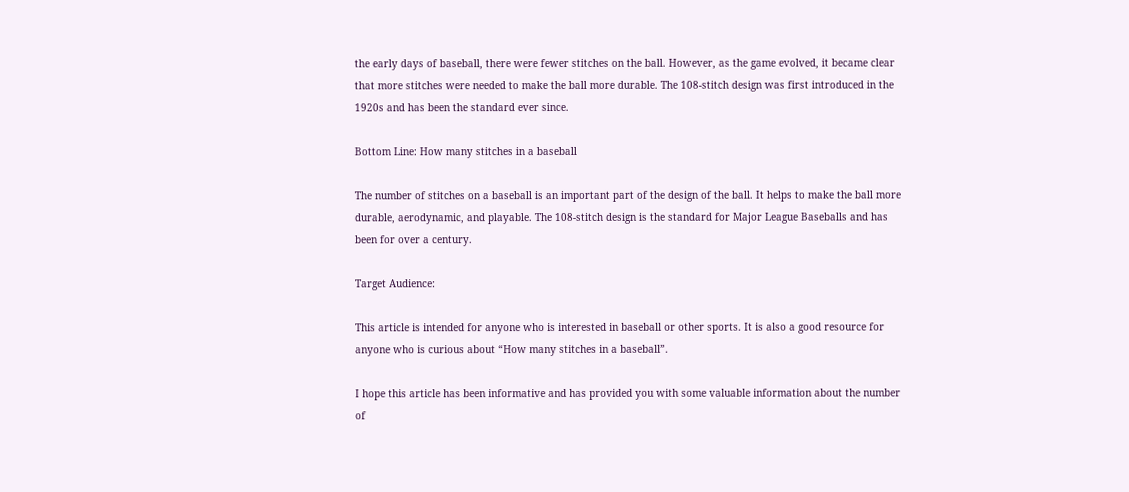the early days of baseball, there were fewer stitches on the ball. However, as the game evolved, it became clear that more stitches were needed to make the ball more durable. The 108-stitch design was first introduced in the 1920s and has been the standard ever since.

Bottom Line: How many stitches in a baseball

The number of stitches on a baseball is an important part of the design of the ball. It helps to make the ball more durable, aerodynamic, and playable. The 108-stitch design is the standard for Major League Baseballs and has been for over a century.

Target Audience:

This article is intended for anyone who is interested in baseball or other sports. It is also a good resource for anyone who is curious about “How many stitches in a baseball”.

I hope this article has been informative and has provided you with some valuable information about the number of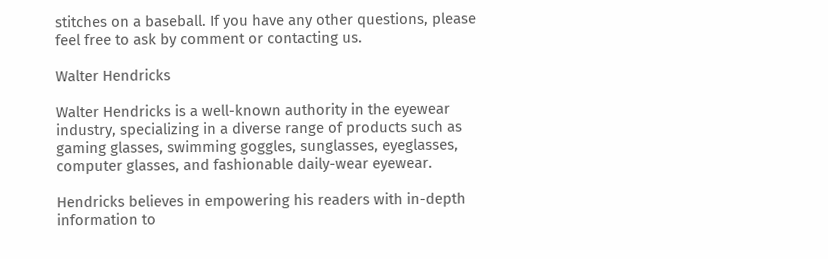stitches on a baseball. If you have any other questions, please feel free to ask by comment or contacting us.

Walter Hendricks

Walter Hendricks is a well-known authority in the eyewear industry, specializing in a diverse range of products such as gaming glasses, swimming goggles, sunglasses, eyeglasses, computer glasses, and fashionable daily-wear eyewear.

Hendricks believes in empowering his readers with in-depth information to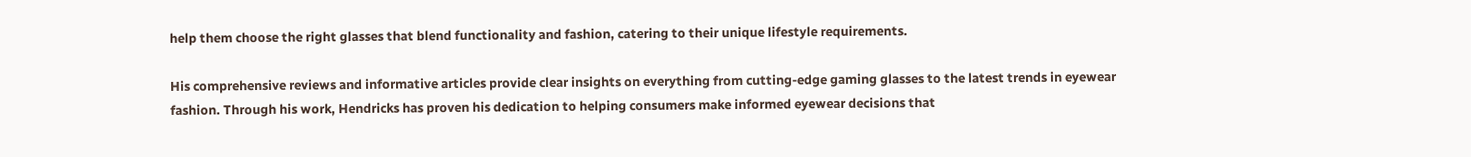help them choose the right glasses that blend functionality and fashion, catering to their unique lifestyle requirements.

His comprehensive reviews and informative articles provide clear insights on everything from cutting-edge gaming glasses to the latest trends in eyewear fashion. Through his work, Hendricks has proven his dedication to helping consumers make informed eyewear decisions that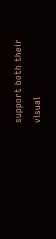support both their visual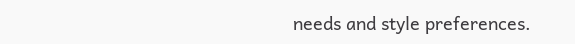needs and style preferences.